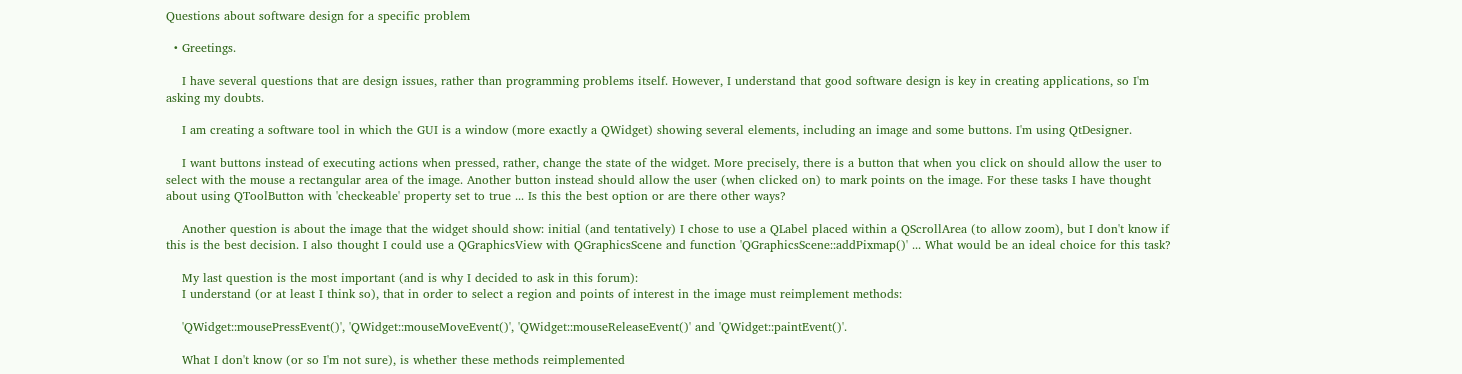Questions about software design for a specific problem

  • Greetings.

    I have several questions that are design issues, rather than programming problems itself. However, I understand that good software design is key in creating applications, so I'm asking my doubts.

    I am creating a software tool in which the GUI is a window (more exactly a QWidget) showing several elements, including an image and some buttons. I'm using QtDesigner.

    I want buttons instead of executing actions when pressed, rather, change the state of the widget. More precisely, there is a button that when you click on should allow the user to select with the mouse a rectangular area of the image. Another button instead should allow the user (when clicked on) to mark points on the image. For these tasks I have thought about using QToolButton with 'checkeable' property set to true ... Is this the best option or are there other ways?

    Another question is about the image that the widget should show: initial (and tentatively) I chose to use a QLabel placed within a QScrollArea (to allow zoom), but I don't know if this is the best decision. I also thought I could use a QGraphicsView with QGraphicsScene and function 'QGraphicsScene::addPixmap()' ... What would be an ideal choice for this task?

    My last question is the most important (and is why I decided to ask in this forum):
    I understand (or at least I think so), that in order to select a region and points of interest in the image must reimplement methods:

    'QWidget::mousePressEvent()', 'QWidget::mouseMoveEvent()', 'QWidget::mouseReleaseEvent()' and 'QWidget::paintEvent()'.

    What I don't know (or so I'm not sure), is whether these methods reimplemented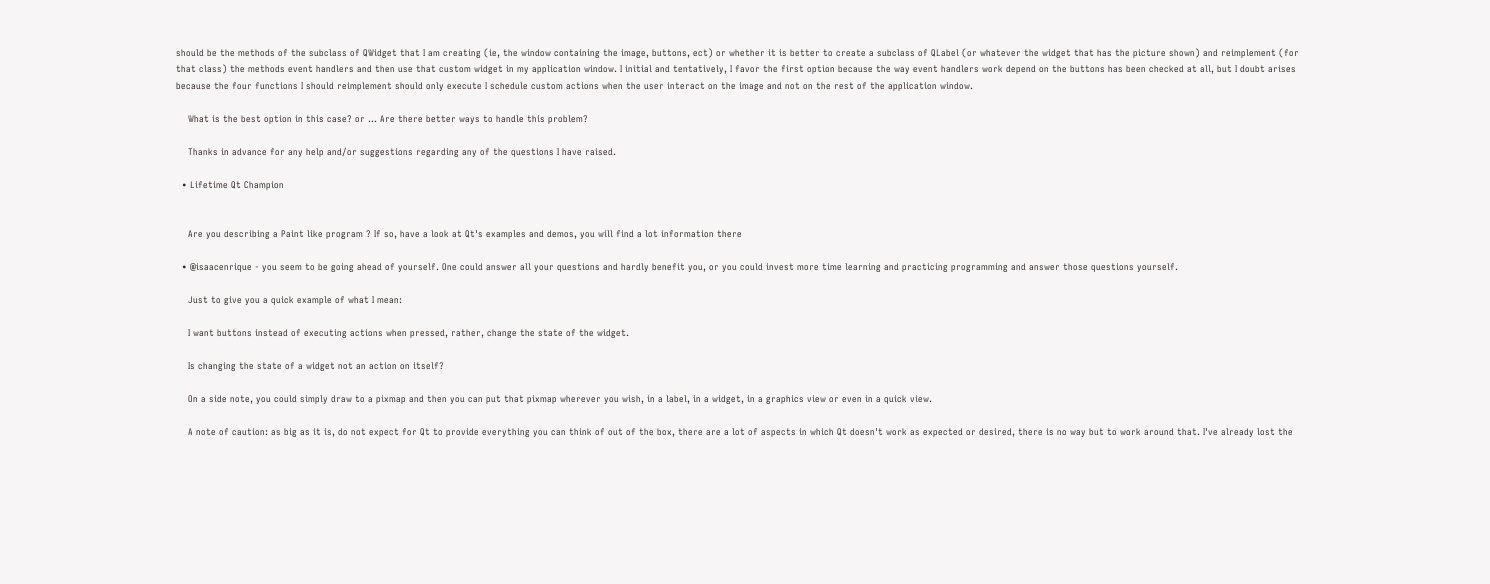should be the methods of the subclass of QWidget that I am creating (ie, the window containing the image, buttons, ect) or whether it is better to create a subclass of QLabel (or whatever the widget that has the picture shown) and reimplement (for that class) the methods event handlers and then use that custom widget in my application window. I initial and tentatively, I favor the first option because the way event handlers work depend on the buttons has been checked at all, but I doubt arises because the four functions I should reimplement should only execute I schedule custom actions when the user interact on the image and not on the rest of the application window.

    What is the best option in this case? or ... Are there better ways to handle this problem?

    Thanks in advance for any help and/or suggestions regarding any of the questions I have raised.

  • Lifetime Qt Champion


    Are you describing a Paint like program ? If so, have a look at Qt's examples and demos, you will find a lot information there

  • @isaacenrique - you seem to be going ahead of yourself. One could answer all your questions and hardly benefit you, or you could invest more time learning and practicing programming and answer those questions yourself.

    Just to give you a quick example of what I mean:

    I want buttons instead of executing actions when pressed, rather, change the state of the widget.

    Is changing the state of a widget not an action on itself?

    On a side note, you could simply draw to a pixmap and then you can put that pixmap wherever you wish, in a label, in a widget, in a graphics view or even in a quick view.

    A note of caution: as big as it is, do not expect for Qt to provide everything you can think of out of the box, there are a lot of aspects in which Qt doesn't work as expected or desired, there is no way but to work around that. I've already lost the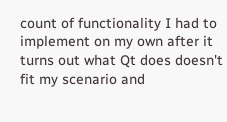count of functionality I had to implement on my own after it turns out what Qt does doesn't fit my scenario and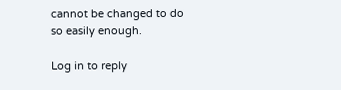cannot be changed to do so easily enough.

Log in to reply